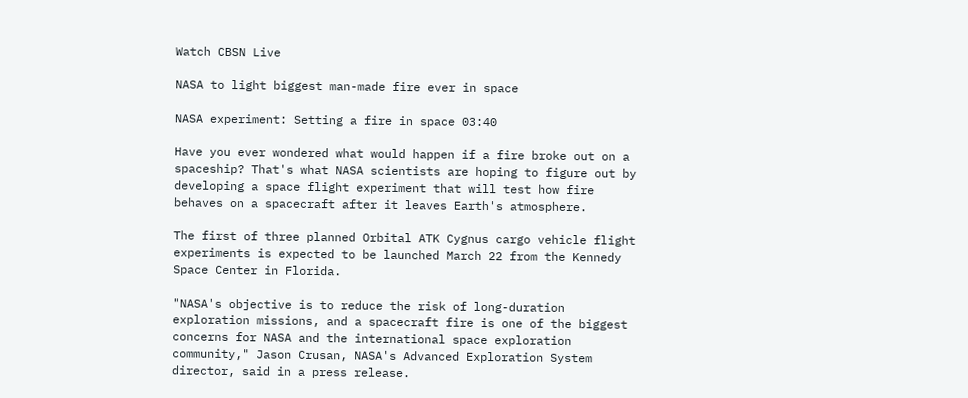Watch CBSN Live

NASA to light biggest man-made fire ever in space

NASA experiment: Setting a fire in space 03:40

Have you ever wondered what would happen if a fire broke out on a spaceship? That's what NASA scientists are hoping to figure out by developing a space flight experiment that will test how fire behaves on a spacecraft after it leaves Earth's atmosphere.

The first of three planned Orbital ATK Cygnus cargo vehicle flight experiments is expected to be launched March 22 from the Kennedy Space Center in Florida.

"NASA's objective is to reduce the risk of long-duration exploration missions, and a spacecraft fire is one of the biggest concerns for NASA and the international space exploration community," Jason Crusan, NASA's Advanced Exploration System director, said in a press release.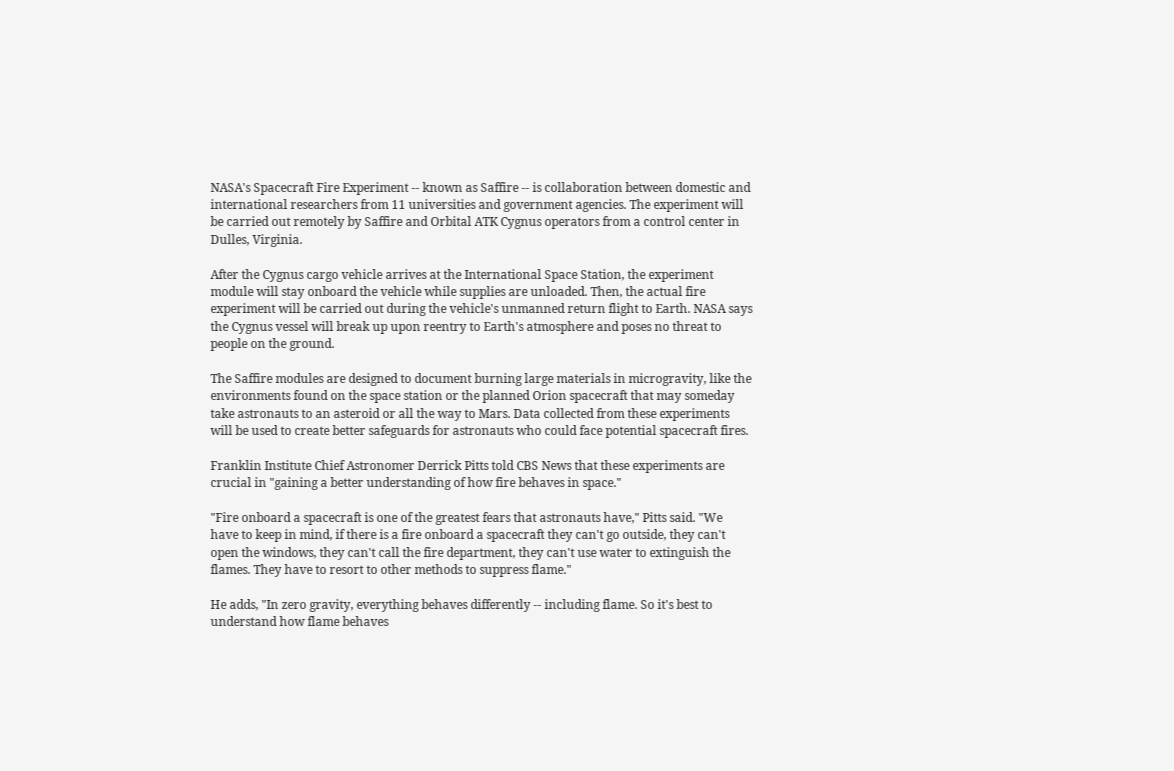NASA's Spacecraft Fire Experiment -- known as Saffire -- is collaboration between domestic and international researchers from 11 universities and government agencies. The experiment will be carried out remotely by Saffire and Orbital ATK Cygnus operators from a control center in Dulles, Virginia.

After the Cygnus cargo vehicle arrives at the International Space Station, the experiment module will stay onboard the vehicle while supplies are unloaded. Then, the actual fire experiment will be carried out during the vehicle's unmanned return flight to Earth. NASA says the Cygnus vessel will break up upon reentry to Earth's atmosphere and poses no threat to people on the ground.

The Saffire modules are designed to document burning large materials in microgravity, like the environments found on the space station or the planned Orion spacecraft that may someday take astronauts to an asteroid or all the way to Mars. Data collected from these experiments will be used to create better safeguards for astronauts who could face potential spacecraft fires.

Franklin Institute Chief Astronomer Derrick Pitts told CBS News that these experiments are crucial in "gaining a better understanding of how fire behaves in space."

"Fire onboard a spacecraft is one of the greatest fears that astronauts have," Pitts said. "We have to keep in mind, if there is a fire onboard a spacecraft they can't go outside, they can't open the windows, they can't call the fire department, they can't use water to extinguish the flames. They have to resort to other methods to suppress flame."

He adds, "In zero gravity, everything behaves differently -- including flame. So it's best to understand how flame behaves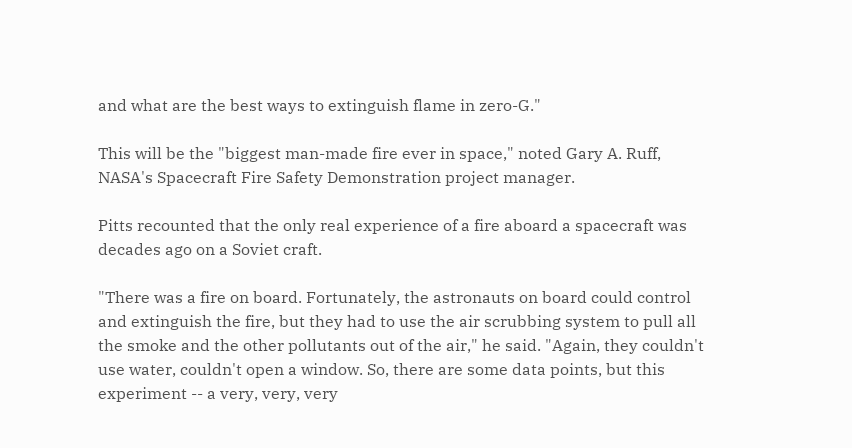and what are the best ways to extinguish flame in zero-G."

This will be the "biggest man-made fire ever in space," noted Gary A. Ruff, NASA's Spacecraft Fire Safety Demonstration project manager.

Pitts recounted that the only real experience of a fire aboard a spacecraft was decades ago on a Soviet craft.

"There was a fire on board. Fortunately, the astronauts on board could control and extinguish the fire, but they had to use the air scrubbing system to pull all the smoke and the other pollutants out of the air," he said. "Again, they couldn't use water, couldn't open a window. So, there are some data points, but this experiment -- a very, very, very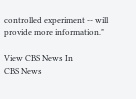controlled experiment -- will provide more information."

View CBS News In
CBS News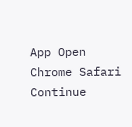App Open
Chrome Safari Continue